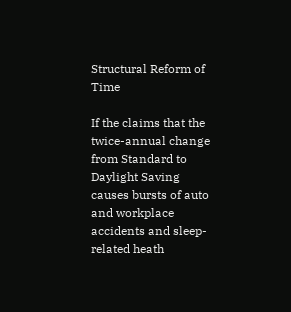Structural Reform of Time

If the claims that the twice-annual change from Standard to Daylight Saving causes bursts of auto and workplace accidents and sleep-related heath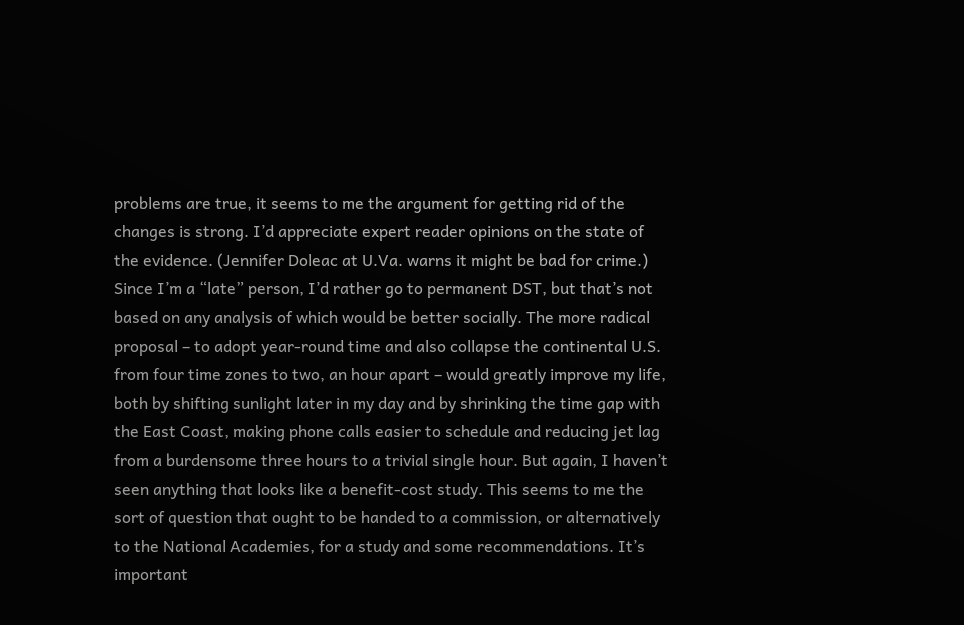problems are true, it seems to me the argument for getting rid of the changes is strong. I’d appreciate expert reader opinions on the state of the evidence. (Jennifer Doleac at U.Va. warns it might be bad for crime.) Since I’m a “late” person, I’d rather go to permanent DST, but that’s not based on any analysis of which would be better socially. The more radical proposal – to adopt year-round time and also collapse the continental U.S. from four time zones to two, an hour apart – would greatly improve my life, both by shifting sunlight later in my day and by shrinking the time gap with the East Coast, making phone calls easier to schedule and reducing jet lag from a burdensome three hours to a trivial single hour. But again, I haven’t seen anything that looks like a benefit-cost study. This seems to me the sort of question that ought to be handed to a commission, or alternatively to the National Academies, for a study and some recommendations. It’s important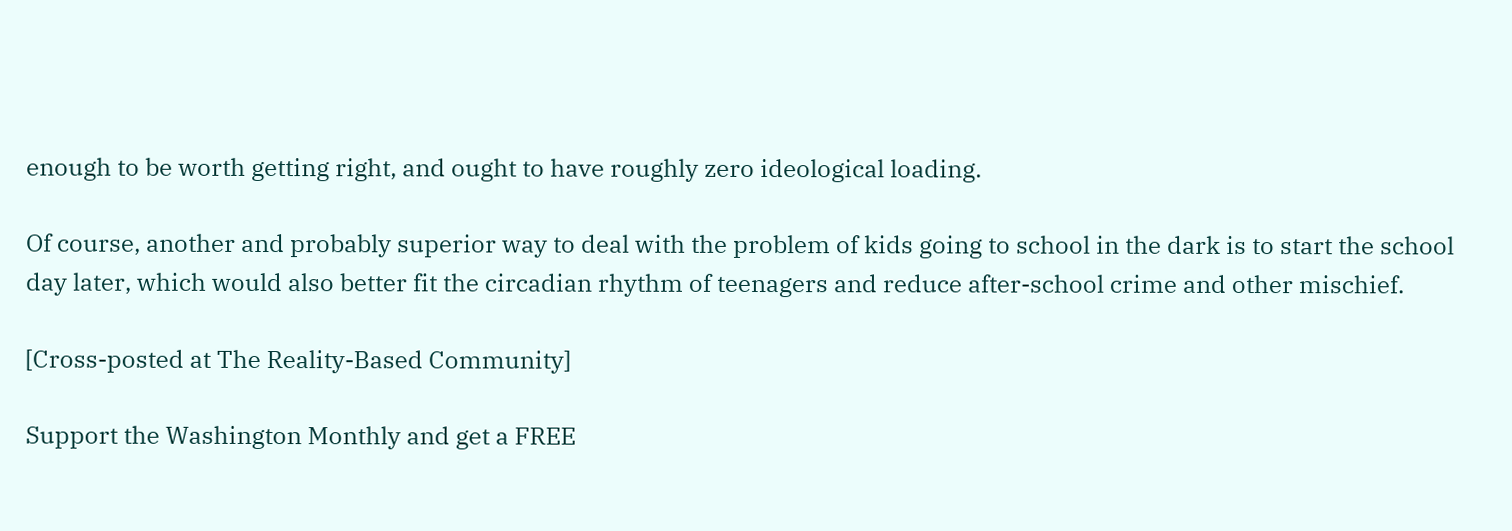enough to be worth getting right, and ought to have roughly zero ideological loading.

Of course, another and probably superior way to deal with the problem of kids going to school in the dark is to start the school day later, which would also better fit the circadian rhythm of teenagers and reduce after-school crime and other mischief.

[Cross-posted at The Reality-Based Community]

Support the Washington Monthly and get a FREE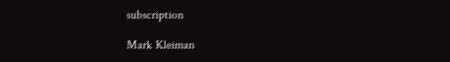subscription

Mark Kleiman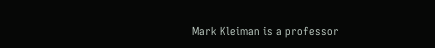Mark Kleiman is a professor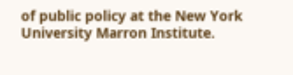of public policy at the New York University Marron Institute.